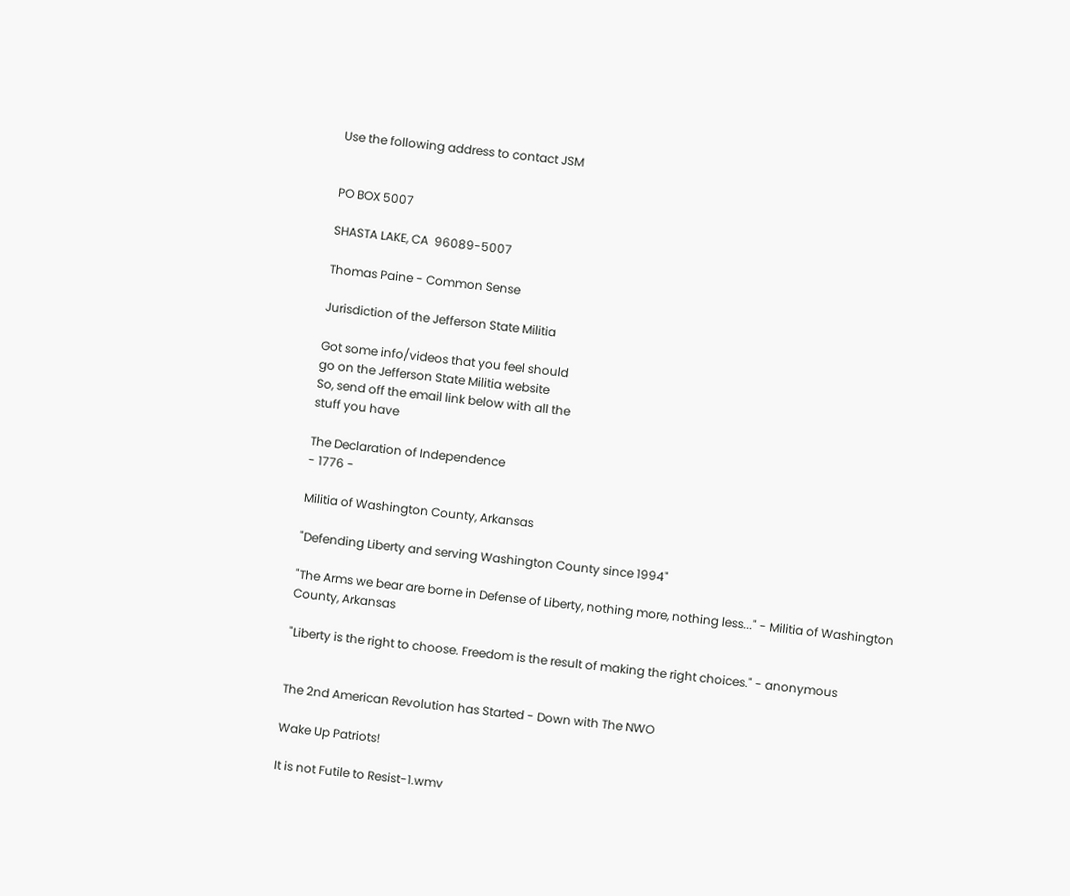Use the following address to contact JSM


PO BOX 5007

SHASTA LAKE, CA  96089-5007

Thomas Paine - Common Sense

Jurisdiction of the Jefferson State Militia

Got some info/videos that you feel should
go on the Jefferson State Militia website
So, send off the email link below with all the
stuff you have

The Declaration of Independence
- 1776 -

Militia of Washington County, Arkansas

"Defending Liberty and serving Washington County since 1994"

"The Arms we bear are borne in Defense of Liberty, nothing more, nothing less..." - Militia of Washington County, Arkansas

"Liberty is the right to choose. Freedom is the result of making the right choices." - anonymous


The 2nd American Revolution has Started - Down with The NWO

Wake Up Patriots!

It is not Futile to Resist-1.wmv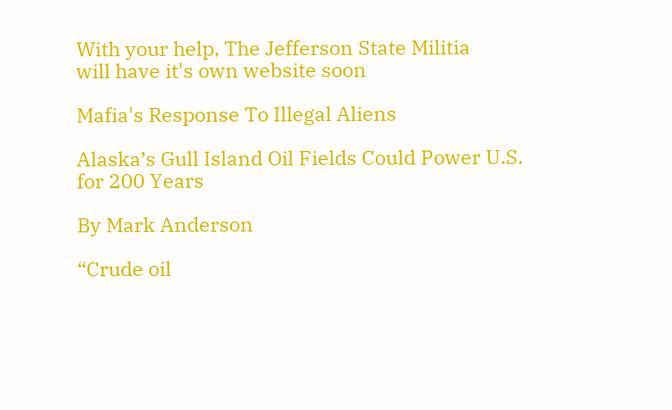With your help, The Jefferson State Militia
will have it's own website soon

Mafia's Response To Illegal Aliens

Alaska’s Gull Island Oil Fields Could Power U.S. for 200 Years

By Mark Anderson

“Crude oil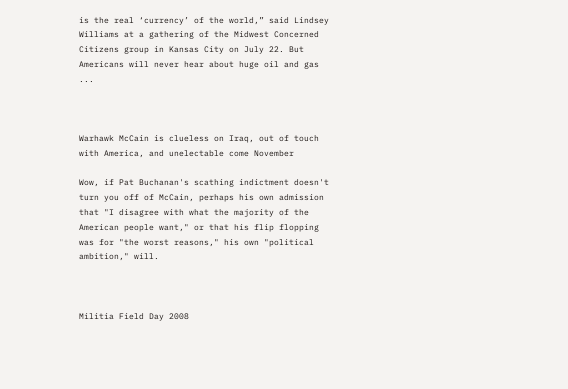is the real ‘currency’ of the world,” said Lindsey Williams at a gathering of the Midwest Concerned Citizens group in Kansas City on July 22. But Americans will never hear about huge oil and gas ...



Warhawk McCain is clueless on Iraq, out of touch with America, and unelectable come November

Wow, if Pat Buchanan's scathing indictment doesn't turn you off of McCain, perhaps his own admission that "I disagree with what the majority of the American people want," or that his flip flopping was for "the worst reasons," his own "political ambition," will.



Militia Field Day 2008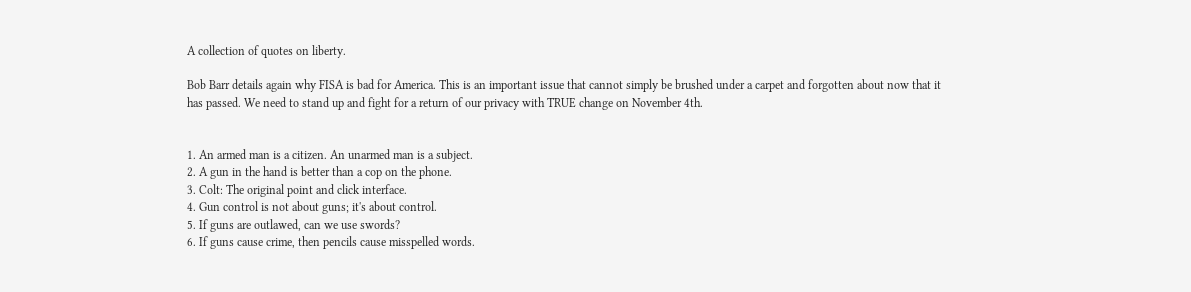A collection of quotes on liberty.

Bob Barr details again why FISA is bad for America. This is an important issue that cannot simply be brushed under a carpet and forgotten about now that it has passed. We need to stand up and fight for a return of our privacy with TRUE change on November 4th.


1. An armed man is a citizen. An unarmed man is a subject.
2. A gun in the hand is better than a cop on the phone.
3. Colt: The original point and click interface.
4. Gun control is not about guns; it's about control.
5. If guns are outlawed, can we use swords?
6. If guns cause crime, then pencils cause misspelled words.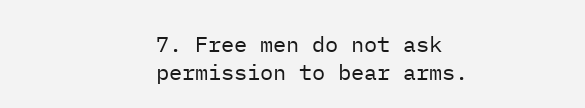7. Free men do not ask permission to bear arms.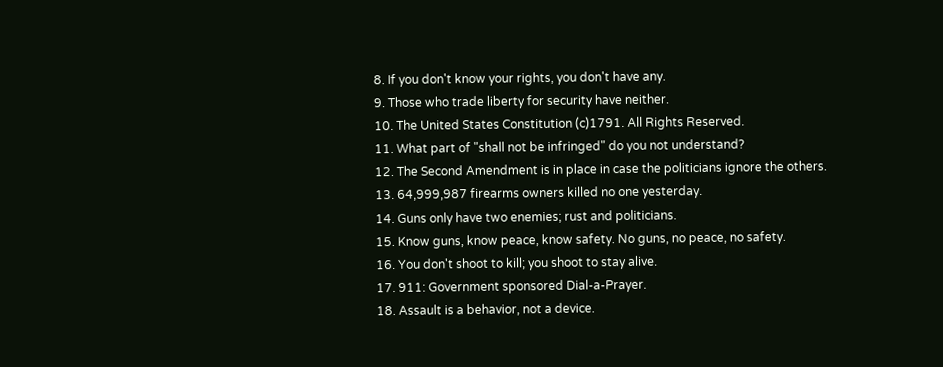8. If you don't know your rights, you don't have any.
9. Those who trade liberty for security have neither.
10. The United States Constitution (c)1791. All Rights Reserved.
11. What part of "shall not be infringed" do you not understand?
12. The Second Amendment is in place in case the politicians ignore the others.
13. 64,999,987 firearms owners killed no one yesterday.
14. Guns only have two enemies; rust and politicians.
15. Know guns, know peace, know safety. No guns, no peace, no safety.
16. You don't shoot to kill; you shoot to stay alive.
17. 911: Government sponsored Dial-a-Prayer.
18. Assault is a behavior, not a device.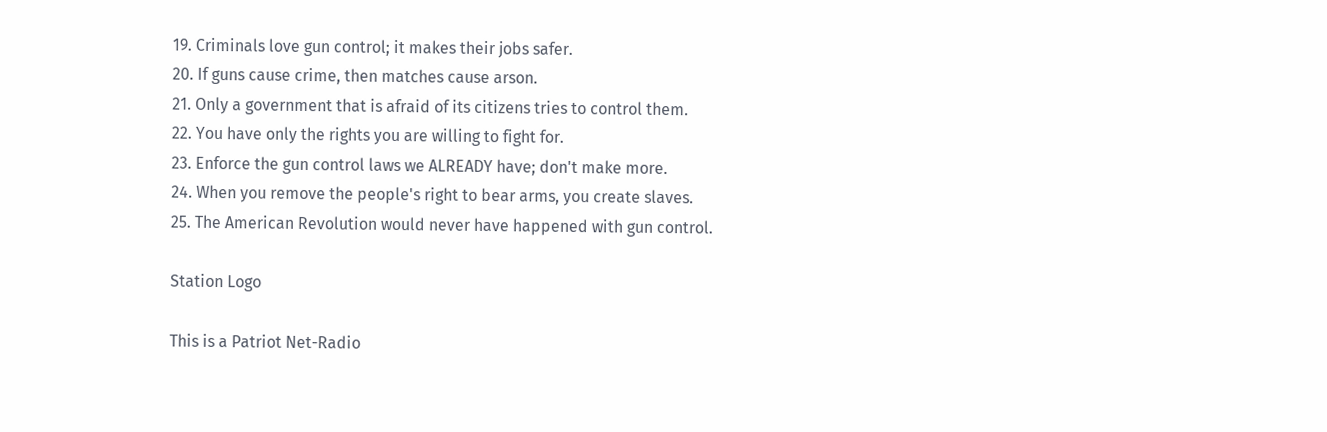19. Criminals love gun control; it makes their jobs safer.
20. If guns cause crime, then matches cause arson.
21. Only a government that is afraid of its citizens tries to control them.
22. You have only the rights you are willing to fight for.
23. Enforce the gun control laws we ALREADY have; don't make more.
24. When you remove the people's right to bear arms, you create slaves.
25. The American Revolution would never have happened with gun control.

Station Logo

This is a Patriot Net-Radio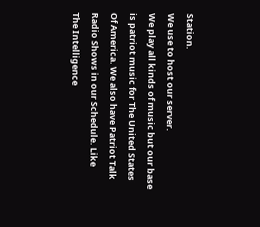Station.
We use to host our server.
We play all kinds of music but our base
is patriot music for The United States
Of America. We also have Patriot Talk
Radio Shows in our Schedule. Like
The Intelligence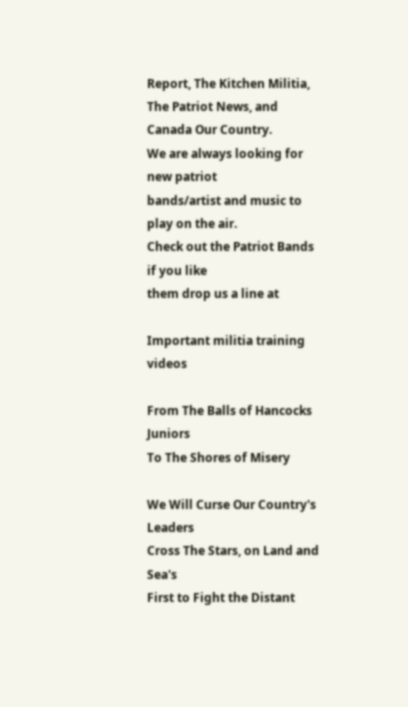Report, The Kitchen Militia,
The Patriot News, and Canada Our Country.
We are always looking for new patriot
bands/artist and music to play on the air.
Check out the Patriot Bands if you like
them drop us a line at

Important militia training videos

From The Balls of Hancocks Juniors
To The Shores of Misery

We Will Curse Our Country's Leaders
Cross The Stars, on Land and Sea's
First to Fight the Distant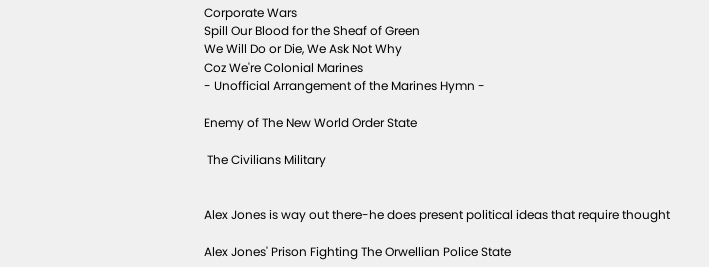Corporate Wars
Spill Our Blood for the Sheaf of Green
We Will Do or Die, We Ask Not Why
Coz We're Colonial Marines
- Unofficial Arrangement of the Marines Hymn -

Enemy of The New World Order State

 The Civilians Military


Alex Jones is way out there-he does present political ideas that require thought

Alex Jones' Prison Fighting The Orwellian Police State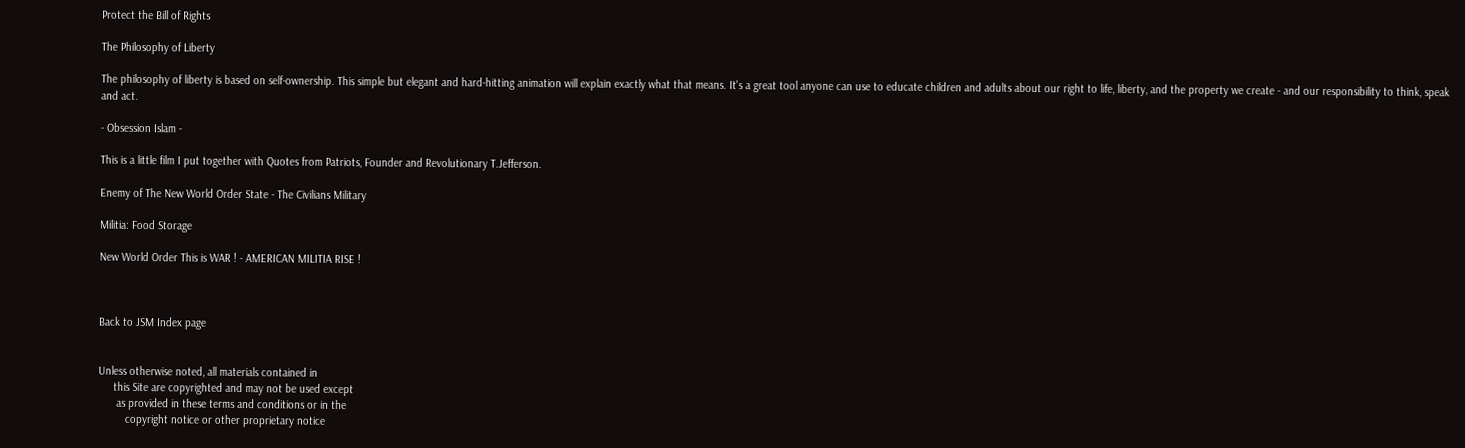Protect the Bill of Rights

The Philosophy of Liberty

The philosophy of liberty is based on self-ownership. This simple but elegant and hard-hitting animation will explain exactly what that means. It's a great tool anyone can use to educate children and adults about our right to life, liberty, and the property we create - and our responsibility to think, speak and act.

- Obsession Islam -

This is a little film I put together with Quotes from Patriots, Founder and Revolutionary T.Jefferson.

Enemy of The New World Order State - The Civilians Military

Militia: Food Storage

New World Order This is WAR ! - AMERICAN MILITIA RISE !



Back to JSM Index page


Unless otherwise noted, all materials contained in
     this Site are copyrighted and may not be used except
      as provided in these terms and conditions or in the
         copyright notice or other proprietary notice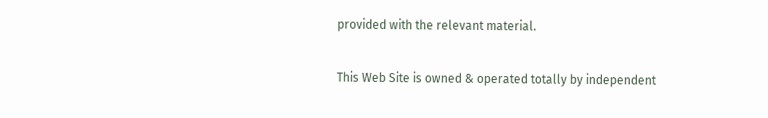provided with the relevant material.

This Web Site is owned & operated totally by independent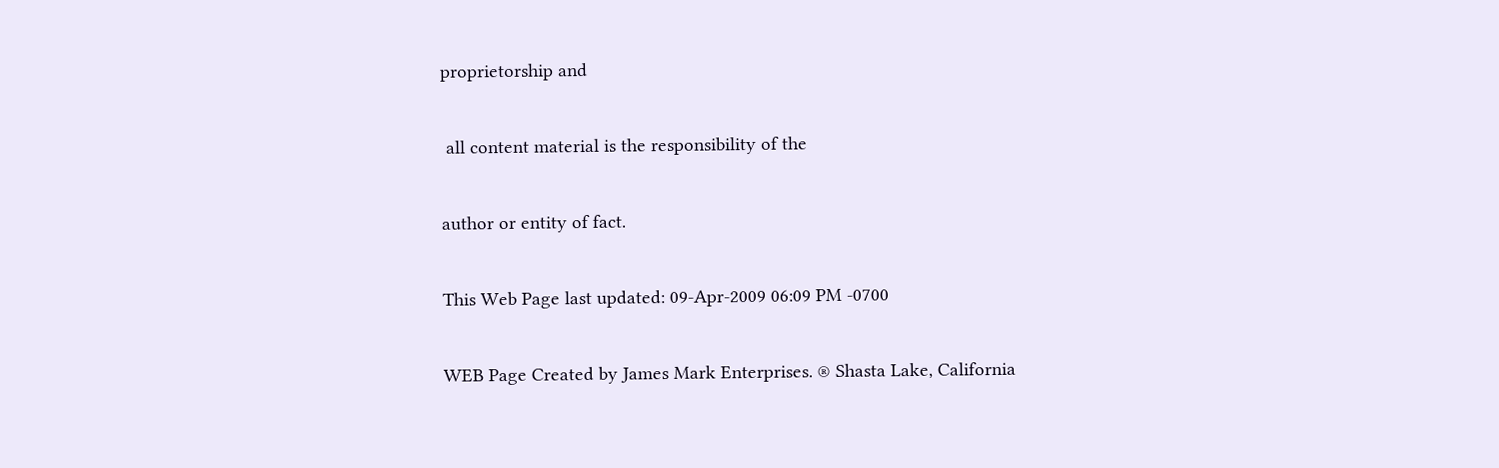proprietorship and

 all content material is the responsibility of the

author or entity of fact.

This Web Page last updated: 09-Apr-2009 06:09 PM -0700

WEB Page Created by James Mark Enterprises. ® Shasta Lake, California